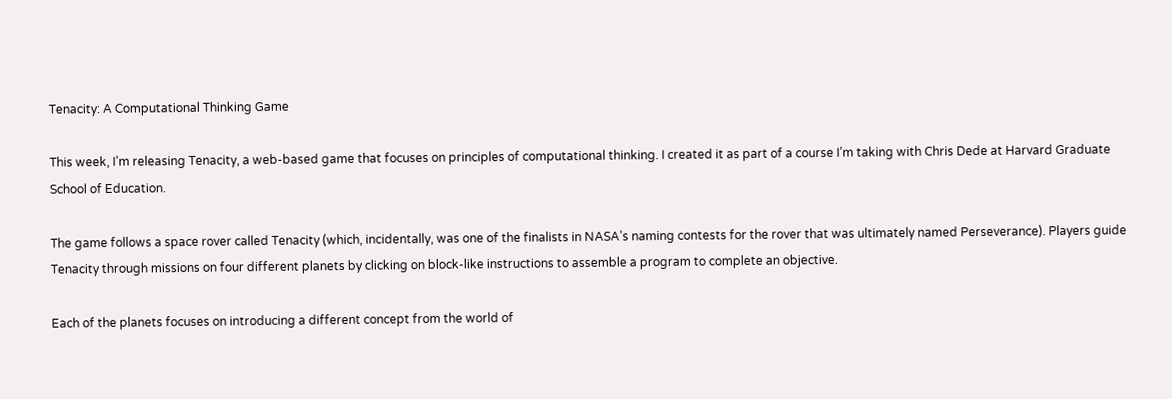Tenacity: A Computational Thinking Game

This week, I’m releasing Tenacity, a web-based game that focuses on principles of computational thinking. I created it as part of a course I’m taking with Chris Dede at Harvard Graduate School of Education.

The game follows a space rover called Tenacity (which, incidentally, was one of the finalists in NASA’s naming contests for the rover that was ultimately named Perseverance). Players guide Tenacity through missions on four different planets by clicking on block-like instructions to assemble a program to complete an objective.

Each of the planets focuses on introducing a different concept from the world of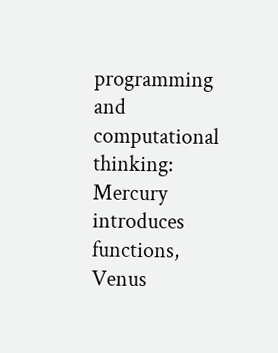programming and computational thinking: Mercury introduces functions, Venus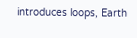introduces loops, Earth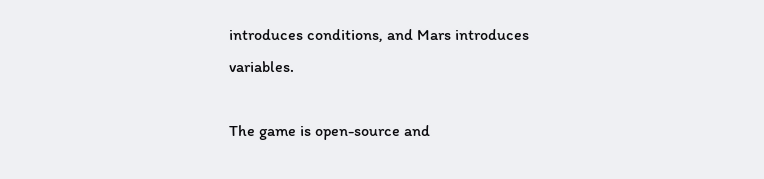introduces conditions, and Mars introduces variables.

The game is open-source and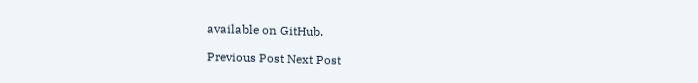available on GitHub.

Previous Post Next Post